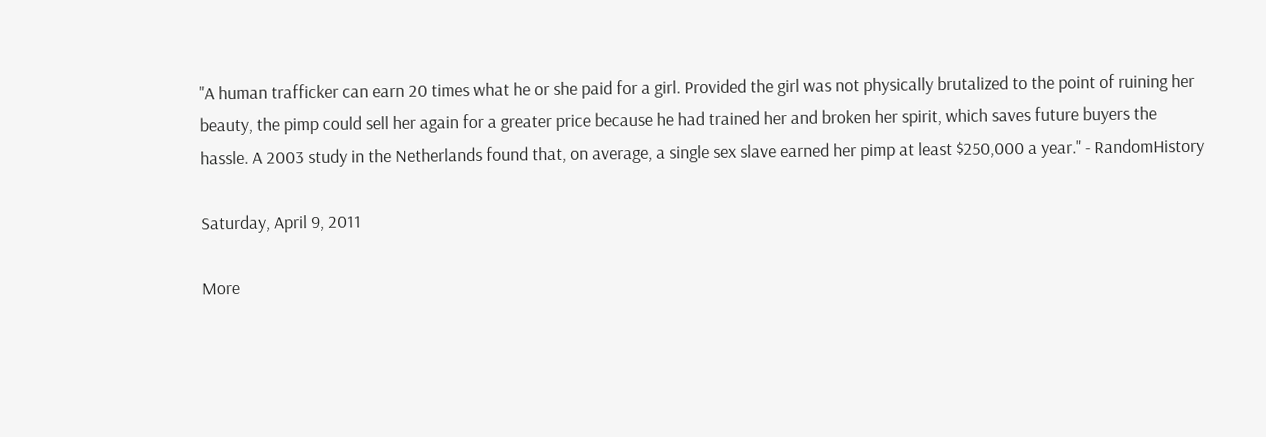"A human trafficker can earn 20 times what he or she paid for a girl. Provided the girl was not physically brutalized to the point of ruining her beauty, the pimp could sell her again for a greater price because he had trained her and broken her spirit, which saves future buyers the hassle. A 2003 study in the Netherlands found that, on average, a single sex slave earned her pimp at least $250,000 a year." - RandomHistory

Saturday, April 9, 2011

More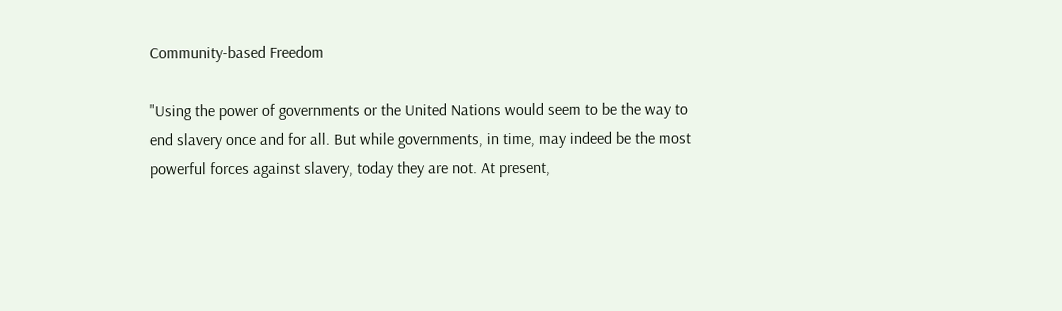Community-based Freedom

"Using the power of governments or the United Nations would seem to be the way to end slavery once and for all. But while governments, in time, may indeed be the most powerful forces against slavery, today they are not. At present,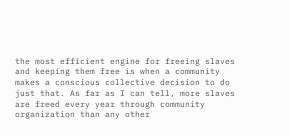the most efficient engine for freeing slaves and keeping them free is when a community makes a conscious collective decision to do just that. As far as I can tell, more slaves are freed every year through community organization than any other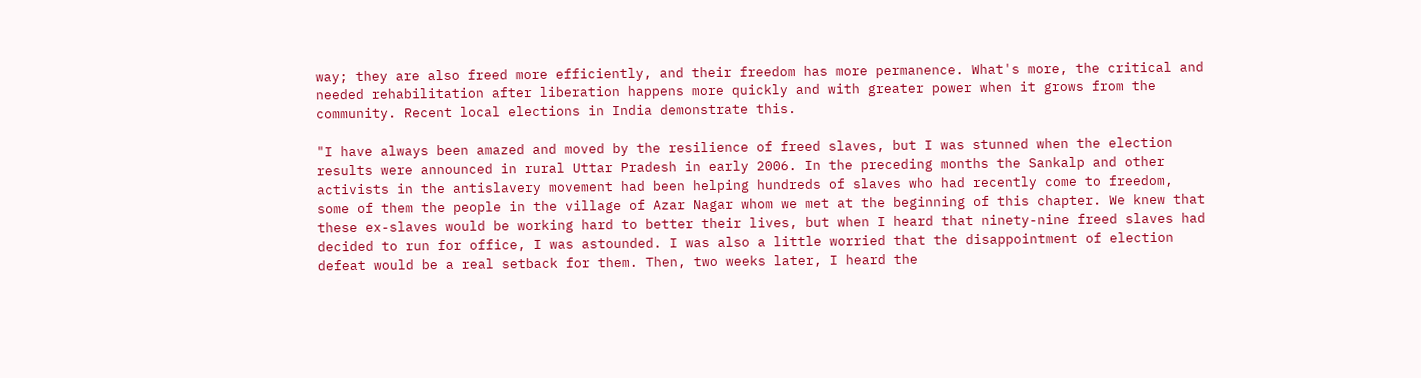way; they are also freed more efficiently, and their freedom has more permanence. What's more, the critical and needed rehabilitation after liberation happens more quickly and with greater power when it grows from the community. Recent local elections in India demonstrate this.

"I have always been amazed and moved by the resilience of freed slaves, but I was stunned when the election results were announced in rural Uttar Pradesh in early 2006. In the preceding months the Sankalp and other activists in the antislavery movement had been helping hundreds of slaves who had recently come to freedom, some of them the people in the village of Azar Nagar whom we met at the beginning of this chapter. We knew that these ex-slaves would be working hard to better their lives, but when I heard that ninety-nine freed slaves had decided to run for office, I was astounded. I was also a little worried that the disappointment of election defeat would be a real setback for them. Then, two weeks later, I heard the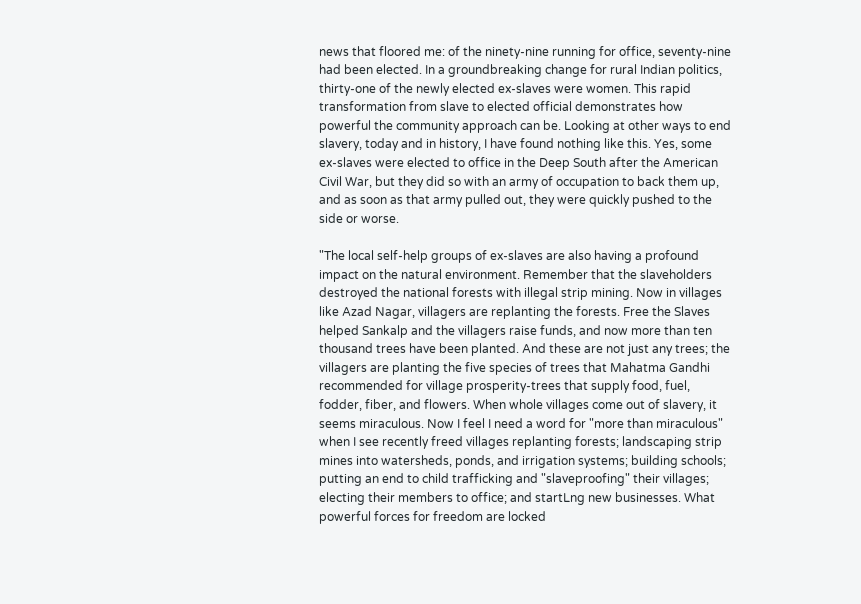news that floored me: of the ninety-nine running for office, seventy-nine had been elected. In a groundbreaking change for rural Indian politics, thirty-one of the newly elected ex-slaves were women. This rapid transformation from slave to elected official demonstrates how powerful the community approach can be. Looking at other ways to end slavery, today and in history, I have found nothing like this. Yes, some ex-slaves were elected to office in the Deep South after the American Civil War, but they did so with an army of occupation to back them up, and as soon as that army pulled out, they were quickly pushed to the side or worse.

"The local self-help groups of ex-slaves are also having a profound impact on the natural environment. Remember that the slaveholders destroyed the national forests with illegal strip mining. Now in villages like Azad Nagar, villagers are replanting the forests. Free the Slaves helped Sankalp and the villagers raise funds, and now more than ten thousand trees have been planted. And these are not just any trees; the villagers are planting the five species of trees that Mahatma Gandhi recommended for village prosperity-trees that supply food, fuel, fodder, fiber, and flowers. When whole villages come out of slavery, it seems miraculous. Now I feel I need a word for "more than miraculous" when I see recently freed villages replanting forests; landscaping strip mines into watersheds, ponds, and irrigation systems; building schools; putting an end to child trafficking and "slaveproofing" their villages; electing their members to office; and startLng new businesses. What powerful forces for freedom are locked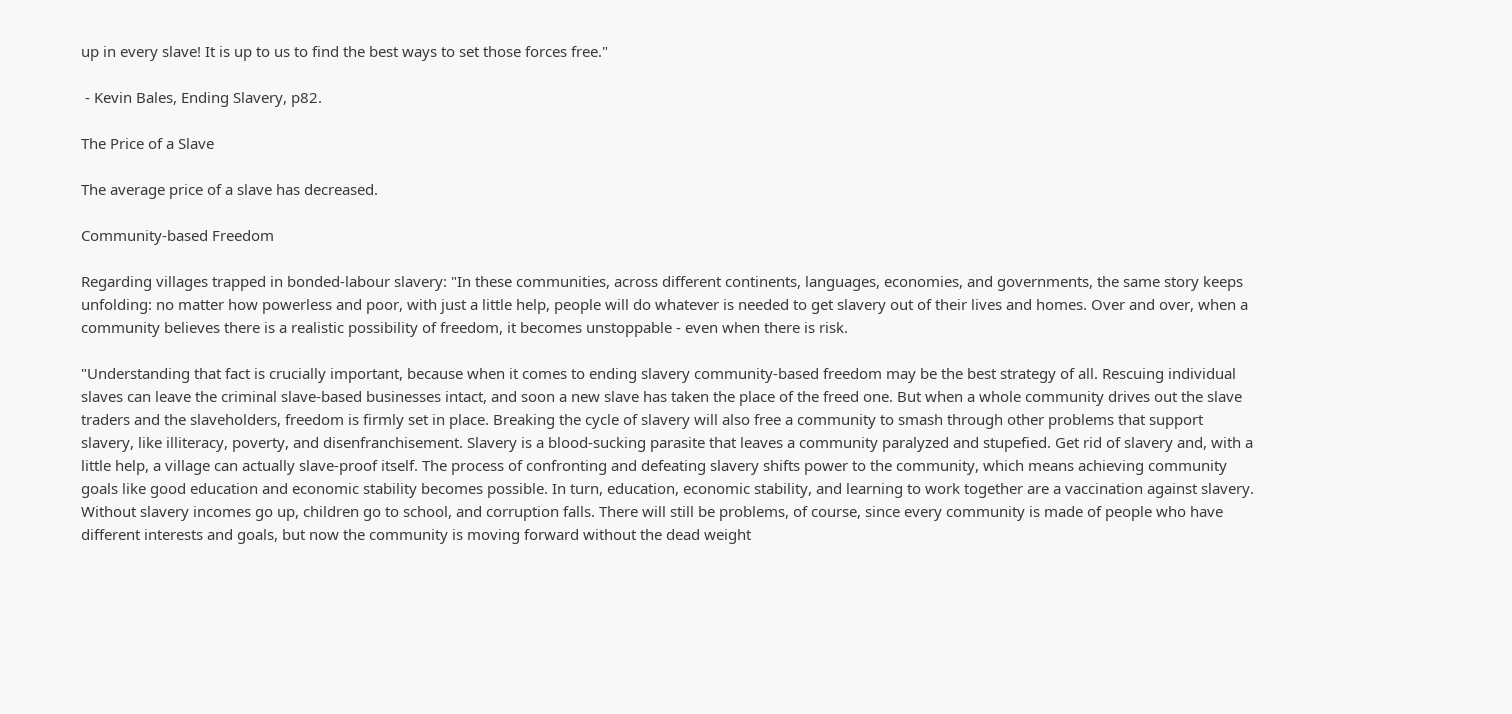up in every slave! It is up to us to find the best ways to set those forces free."

 - Kevin Bales, Ending Slavery, p82.

The Price of a Slave

The average price of a slave has decreased.

Community-based Freedom

Regarding villages trapped in bonded-labour slavery: "In these communities, across different continents, languages, economies, and governments, the same story keeps unfolding: no matter how powerless and poor, with just a little help, people will do whatever is needed to get slavery out of their lives and homes. Over and over, when a community believes there is a realistic possibility of freedom, it becomes unstoppable - even when there is risk.

"Understanding that fact is crucially important, because when it comes to ending slavery community-based freedom may be the best strategy of all. Rescuing individual slaves can leave the criminal slave-based businesses intact, and soon a new slave has taken the place of the freed one. But when a whole community drives out the slave traders and the slaveholders, freedom is firmly set in place. Breaking the cycle of slavery will also free a community to smash through other problems that support slavery, like illiteracy, poverty, and disenfranchisement. Slavery is a blood-sucking parasite that leaves a community paralyzed and stupefied. Get rid of slavery and, with a little help, a village can actually slave-proof itself. The process of confronting and defeating slavery shifts power to the community, which means achieving community goals like good education and economic stability becomes possible. In turn, education, economic stability, and learning to work together are a vaccination against slavery. Without slavery incomes go up, children go to school, and corruption falls. There will still be problems, of course, since every community is made of people who have different interests and goals, but now the community is moving forward without the dead weight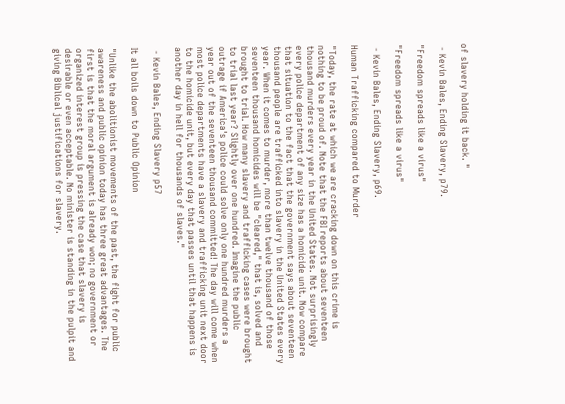of slavery holding it back. "

 - Kevin Bales, Ending Slavery, p79.

"Freedom spreads like a virus"

"Freedom spreads like a virus"

 - Kevin Bales, Ending Slavery, p69.

Human Trafficking compared to Murder

"Today, the rate at which we are cracking down on this crime is nothing to be proud of. Note that the FBI reports about seventeen thousand murders every year in the United States. Not surprisingly every police department of any size has a homicide unit. Now compare that situation to the fact that the government says about seventeen thousand people are trafficked into slavery in the United States every year. When it comes to murder, more than twelve thousand of those seventeen thousand homicides will be "cleared," that is, solved and brought to trial. How many slavery and trafficking cases were brought to trial last year? Slightly over one hundred. Imagine the public outrage if America's police could solve only one hundred murders a year out of the seventeen thousand committed! The day will come when most police departments have a slavery and trafficking unit next door to the homicide unit, but every day that passes until that happens is another day in hell for thousands of slaves."

 - Kevin Bales, Ending Slavery p57

It all boils down to Public Opinion

"Unlike the abolitionist movements of the past, the fight for public awareness and public opinion today has three great advantages. The first is that the moral argument is already won; no government or organized interest group is pressing the case that slavery is desirable or even acceptable. No minister is standing in the pulpit and giving Biblical justifications for slavery.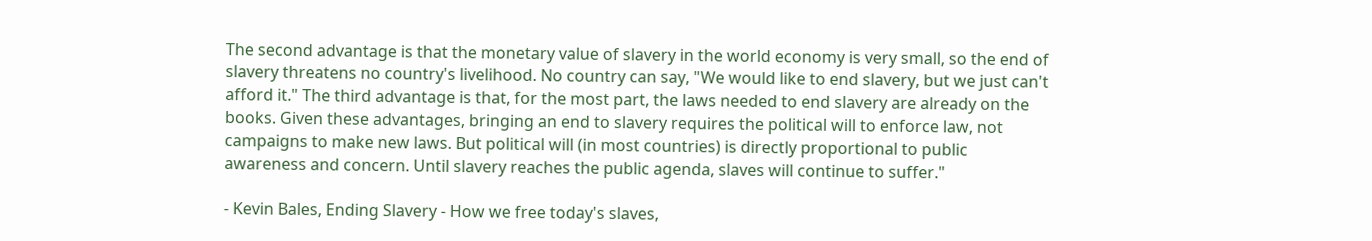The second advantage is that the monetary value of slavery in the world economy is very small, so the end of slavery threatens no country's livelihood. No country can say, "We would like to end slavery, but we just can't afford it." The third advantage is that, for the most part, the laws needed to end slavery are already on the books. Given these advantages, bringing an end to slavery requires the political will to enforce law, not campaigns to make new laws. But political will (in most countries) is directly proportional to public awareness and concern. Until slavery reaches the public agenda, slaves will continue to suffer."

- Kevin Bales, Ending Slavery - How we free today's slaves,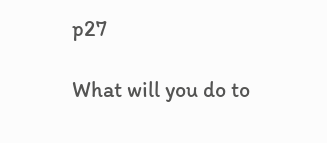p27

What will you do to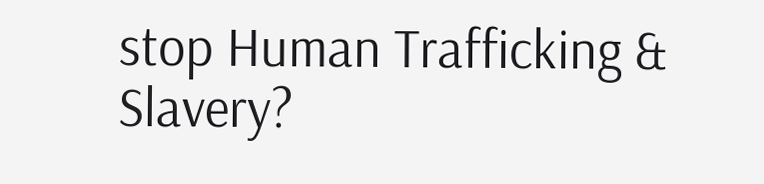stop Human Trafficking & Slavery?